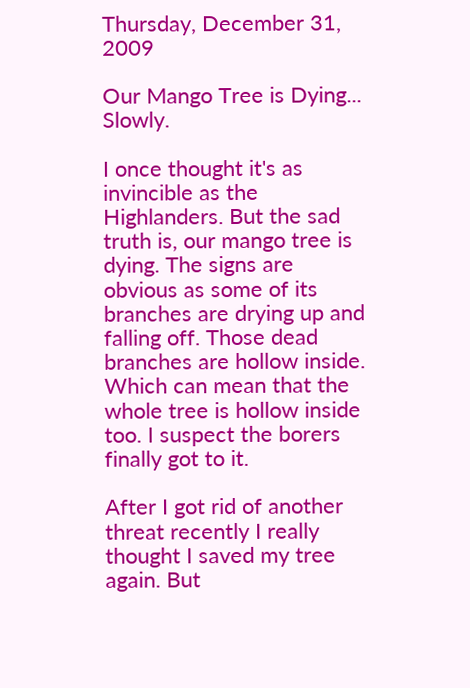Thursday, December 31, 2009

Our Mango Tree is Dying... Slowly.

I once thought it's as invincible as the Highlanders. But the sad truth is, our mango tree is dying. The signs are obvious as some of its branches are drying up and falling off. Those dead branches are hollow inside. Which can mean that the whole tree is hollow inside too. I suspect the borers finally got to it.

After I got rid of another threat recently I really thought I saved my tree again. But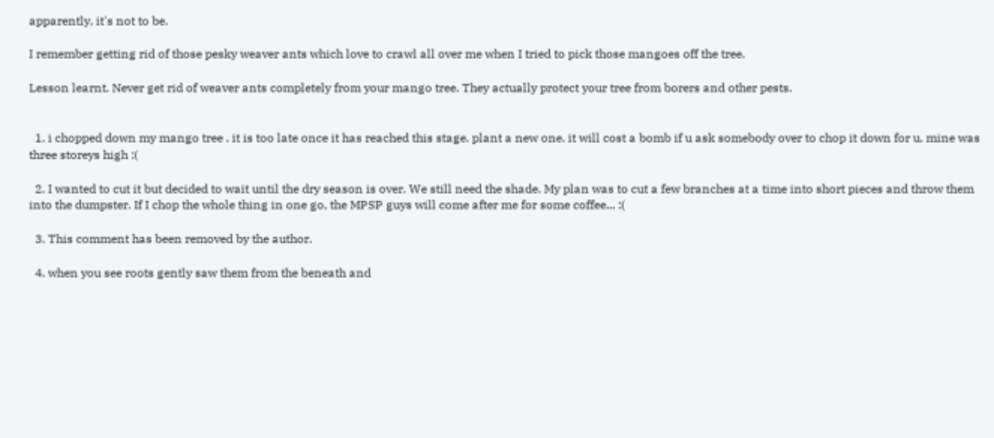apparently, it's not to be.

I remember getting rid of those pesky weaver ants which love to crawl all over me when I tried to pick those mangoes off the tree.

Lesson learnt. Never get rid of weaver ants completely from your mango tree. They actually protect your tree from borers and other pests.


  1. i chopped down my mango tree . it is too late once it has reached this stage. plant a new one. it will cost a bomb if u ask somebody over to chop it down for u. mine was three storeys high :(

  2. I wanted to cut it but decided to wait until the dry season is over. We still need the shade. My plan was to cut a few branches at a time into short pieces and throw them into the dumpster. If I chop the whole thing in one go, the MPSP guys will come after me for some coffee... :(

  3. This comment has been removed by the author.

  4. when you see roots gently saw them from the beneath and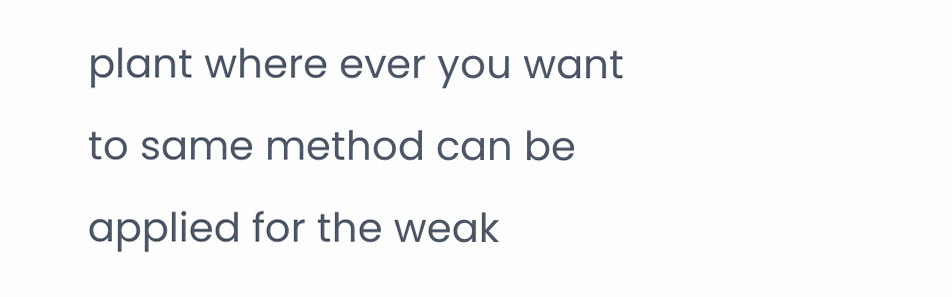plant where ever you want to same method can be applied for the weak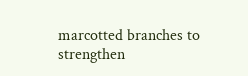marcotted branches to strengthen